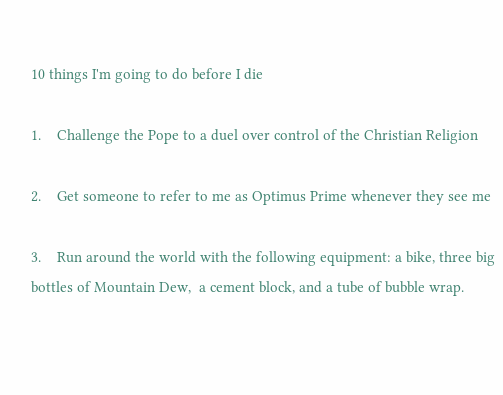10 things I'm going to do before I die

1.    Challenge the Pope to a duel over control of the Christian Religion

2.    Get someone to refer to me as Optimus Prime whenever they see me

3.    Run around the world with the following equipment: a bike, three big bottles of Mountain Dew,  a cement block, and a tube of bubble wrap.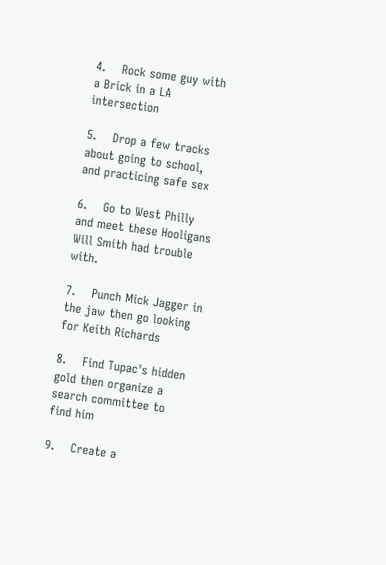4.    Rock some guy with a Brick in a LA intersection

5.    Drop a few tracks about going to school, and practicing safe sex

6.    Go to West Philly and meet these Hooligans Will Smith had trouble with.

7.    Punch Mick Jagger in the jaw then go looking for Keith Richards

8.    Find Tupac's hidden gold then organize a search committee to find him

9.    Create a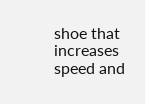shoe that increases speed and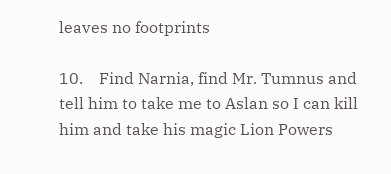leaves no footprints

10.    Find Narnia, find Mr. Tumnus and tell him to take me to Aslan so I can kill him and take his magic Lion Powers